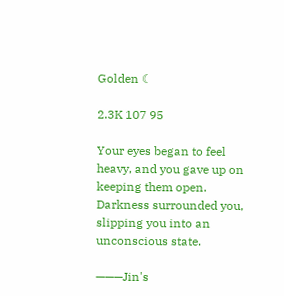Golden ☾

2.3K 107 95

Your eyes began to feel heavy, and you gave up on keeping them open. Darkness surrounded you, slipping you into an unconscious state.

———Jin's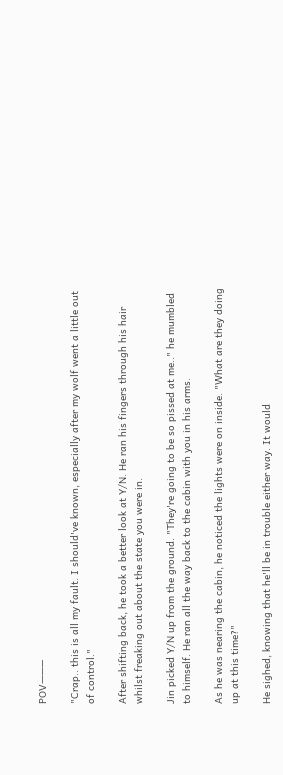POV———

"Crap.. this is all my fault. I should've known, especially after my wolf went a little out of control."

After shifting back, he took a better look at Y/N. He ran his fingers through his hair whilst freaking out about the state you were in.

Jin picked Y/N up from the ground. "They're going to be so pissed at me.." he mumbled to himself. He ran all the way back to the cabin with you in his arms.

As he was nearing the cabin, he noticed the lights were on inside. "What are they doing up at this time?"

He sighed, knowing that he'll be in trouble either way. It would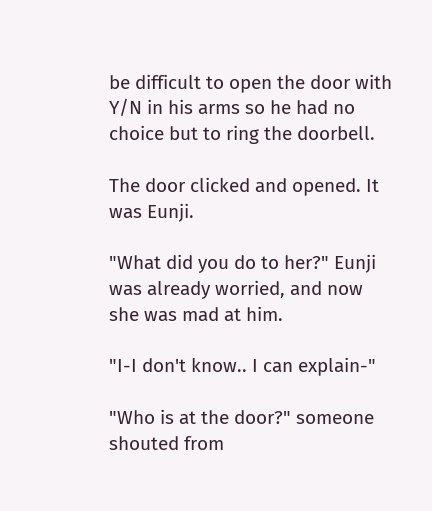be difficult to open the door with Y/N in his arms so he had no choice but to ring the doorbell.

The door clicked and opened. It was Eunji.

"What did you do to her?" Eunji was already worried, and now she was mad at him.

"I-I don't know.. I can explain-"

"Who is at the door?" someone shouted from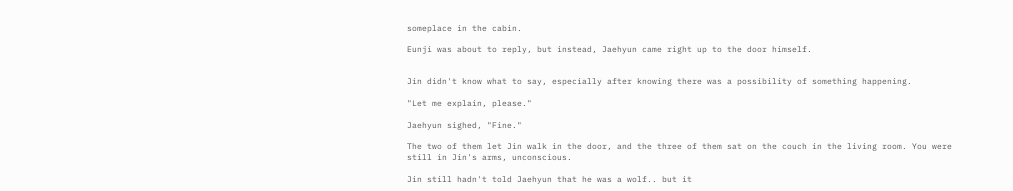someplace in the cabin.

Eunji was about to reply, but instead, Jaehyun came right up to the door himself.


Jin didn't know what to say, especially after knowing there was a possibility of something happening.

"Let me explain, please."

Jaehyun sighed, "Fine."

The two of them let Jin walk in the door, and the three of them sat on the couch in the living room. You were still in Jin's arms, unconscious.

Jin still hadn't told Jaehyun that he was a wolf.. but it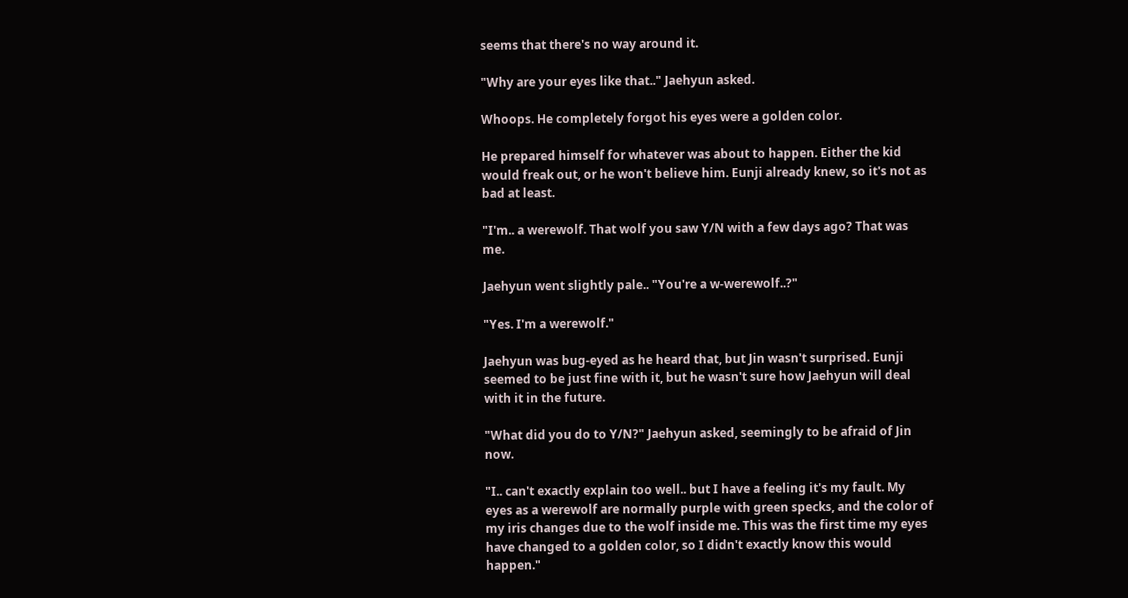seems that there's no way around it.

"Why are your eyes like that.." Jaehyun asked.

Whoops. He completely forgot his eyes were a golden color.

He prepared himself for whatever was about to happen. Either the kid would freak out, or he won't believe him. Eunji already knew, so it's not as bad at least.

"I'm.. a werewolf. That wolf you saw Y/N with a few days ago? That was me.

Jaehyun went slightly pale.. "You're a w-werewolf..?"

"Yes. I'm a werewolf."

Jaehyun was bug-eyed as he heard that, but Jin wasn't surprised. Eunji seemed to be just fine with it, but he wasn't sure how Jaehyun will deal with it in the future.

"What did you do to Y/N?" Jaehyun asked, seemingly to be afraid of Jin now.

"I.. can't exactly explain too well.. but I have a feeling it's my fault. My eyes as a werewolf are normally purple with green specks, and the color of my iris changes due to the wolf inside me. This was the first time my eyes have changed to a golden color, so I didn't exactly know this would happen."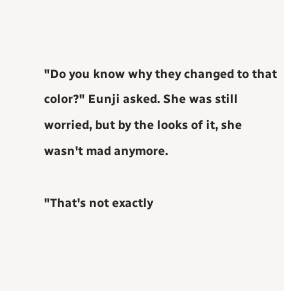"Do you know why they changed to that color?" Eunji asked. She was still worried, but by the looks of it, she wasn't mad anymore.

"That's not exactly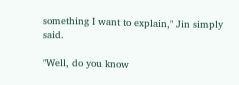something I want to explain," Jin simply said.

"Well, do you know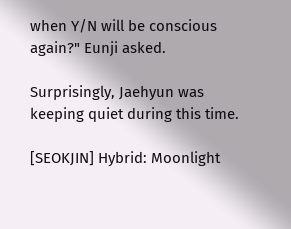when Y/N will be conscious again?" Eunji asked.

Surprisingly, Jaehyun was keeping quiet during this time.

[SEOKJIN] Hybrid: Moonlight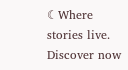☾Where stories live. Discover now